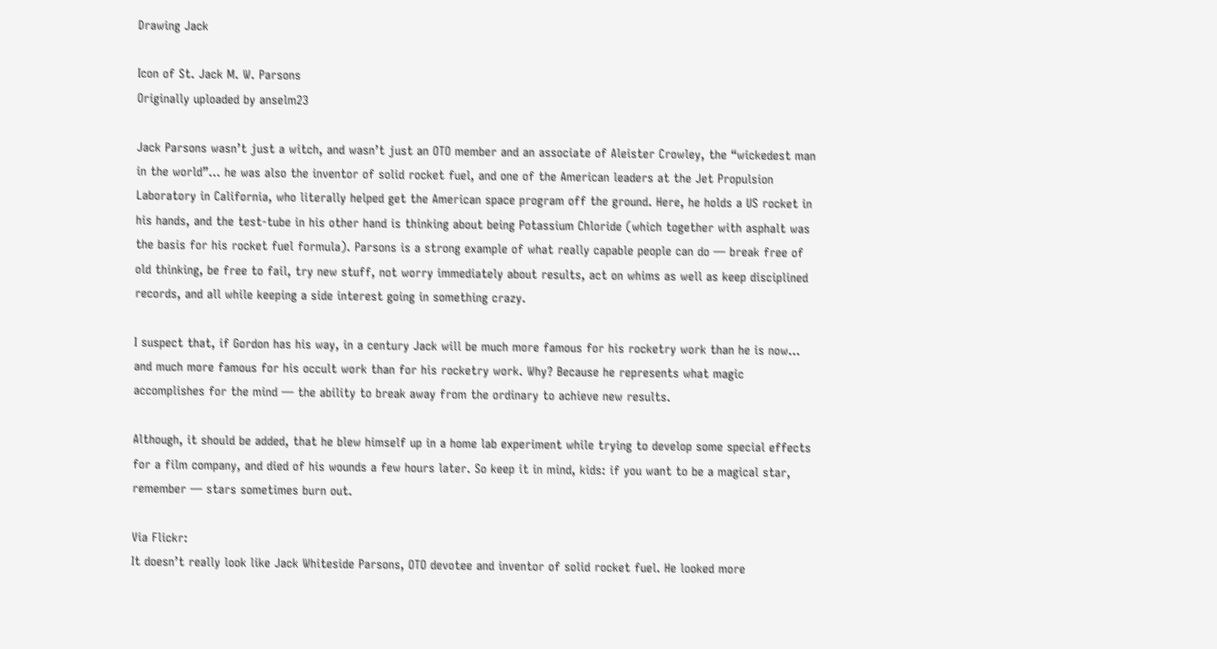Drawing Jack

Icon of St. Jack M. W. Parsons
Originally uploaded by anselm23

Jack Parsons wasn’t just a witch, and wasn’t just an OTO member and an associate of Aleister Crowley, the “wickedest man in the world”… he was also the inventor of solid rocket fuel, and one of the American leaders at the Jet Propulsion Laboratory in California, who literally helped get the American space program off the ground. Here, he holds a US rocket in his hands, and the test-tube in his other hand is thinking about being Potassium Chloride (which together with asphalt was the basis for his rocket fuel formula). Parsons is a strong example of what really capable people can do — break free of old thinking, be free to fail, try new stuff, not worry immediately about results, act on whims as well as keep disciplined records, and all while keeping a side interest going in something crazy.

I suspect that, if Gordon has his way, in a century Jack will be much more famous for his rocketry work than he is now… and much more famous for his occult work than for his rocketry work. Why? Because he represents what magic accomplishes for the mind — the ability to break away from the ordinary to achieve new results.

Although, it should be added, that he blew himself up in a home lab experiment while trying to develop some special effects for a film company, and died of his wounds a few hours later. So keep it in mind, kids: if you want to be a magical star, remember — stars sometimes burn out.

Via Flickr:
It doesn’t really look like Jack Whiteside Parsons, OTO devotee and inventor of solid rocket fuel. He looked more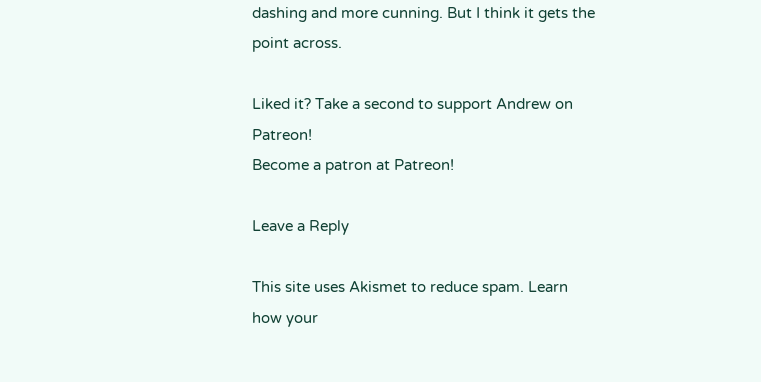dashing and more cunning. But I think it gets the point across.

Liked it? Take a second to support Andrew on Patreon!
Become a patron at Patreon!

Leave a Reply

This site uses Akismet to reduce spam. Learn how your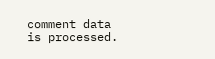comment data is processed.